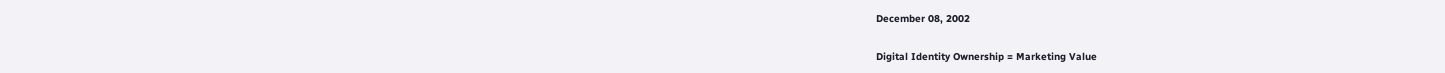December 08, 2002

Digital Identity Ownership = Marketing Value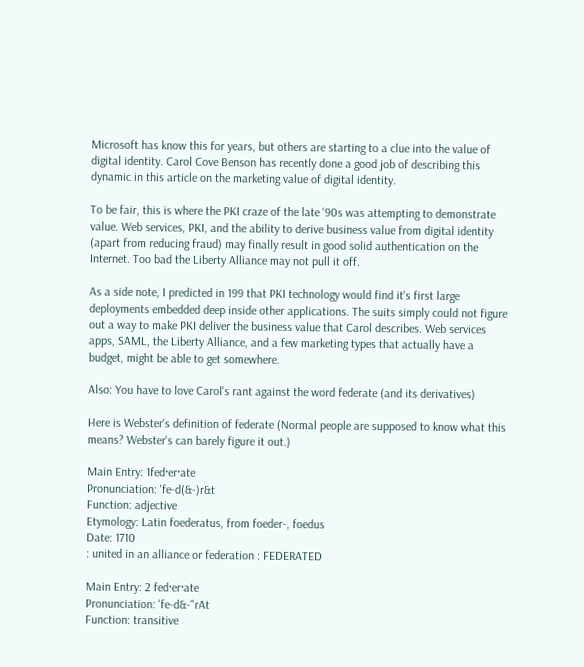Microsoft has know this for years, but others are starting to a clue into the value of digital identity. Carol Cove Benson has recently done a good job of describing this dynamic in this article on the marketing value of digital identity.

To be fair, this is where the PKI craze of the late '90s was attempting to demonstrate value. Web services, PKI, and the ability to derive business value from digital identity (apart from reducing fraud) may finally result in good solid authentication on the Internet. Too bad the Liberty Alliance may not pull it off.

As a side note, I predicted in 199 that PKI technology would find it's first large deployments embedded deep inside other applications. The suits simply could not figure out a way to make PKI deliver the business value that Carol describes. Web services apps, SAML, the Liberty Alliance, and a few marketing types that actually have a budget, might be able to get somewhere.

Also: You have to love Carol's rant against the word federate (and its derivatives)

Here is Webster's definition of federate (Normal people are supposed to know what this means? Webster's can barely figure it out.)

Main Entry: 1fed·er·ate
Pronunciation: 'fe-d(&-)r&t
Function: adjective
Etymology: Latin foederatus, from foeder-, foedus
Date: 1710
: united in an alliance or federation : FEDERATED

Main Entry: 2 fed·er·ate
Pronunciation: 'fe-d&-"rAt
Function: transitive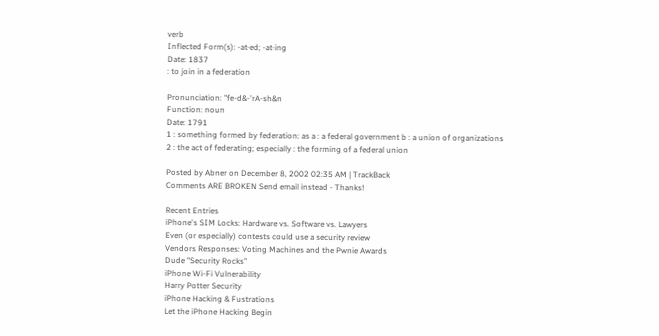verb
Inflected Form(s): -at·ed; -at·ing
Date: 1837
: to join in a federation

Pronunciation: "fe-d&-'rA-sh&n
Function: noun
Date: 1791
1 : something formed by federation: as a : a federal government b : a union of organizations
2 : the act of federating; especially : the forming of a federal union

Posted by Abner on December 8, 2002 02:35 AM | TrackBack
Comments ARE BROKEN Send email instead - Thanks!

Recent Entries
iPhone's SIM Locks: Hardware vs. Software vs. Lawyers
Even (or especially) contests could use a security review
Vendors Responses: Voting Machines and the Pwnie Awards
Dude "Security Rocks"
iPhone Wi-Fi Vulnerability
Harry Potter Security
iPhone Hacking & Fustrations
Let the iPhone Hacking Begin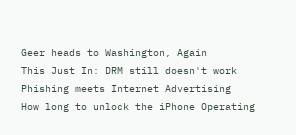Geer heads to Washington, Again
This Just In: DRM still doesn't work
Phishing meets Internet Advertising
How long to unlock the iPhone Operating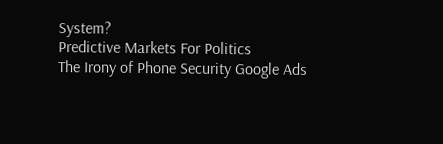System?
Predictive Markets For Politics
The Irony of Phone Security Google Ads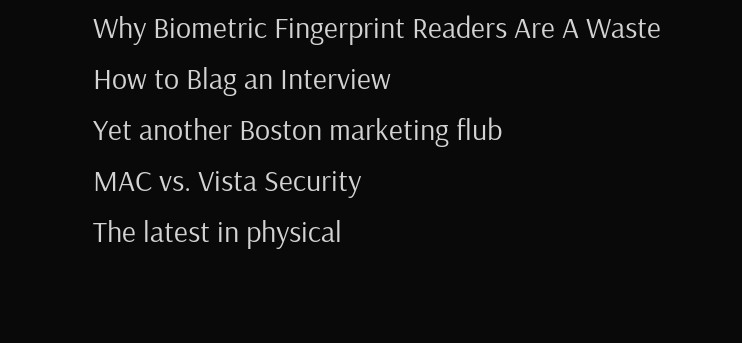Why Biometric Fingerprint Readers Are A Waste
How to Blag an Interview
Yet another Boston marketing flub
MAC vs. Vista Security
The latest in physical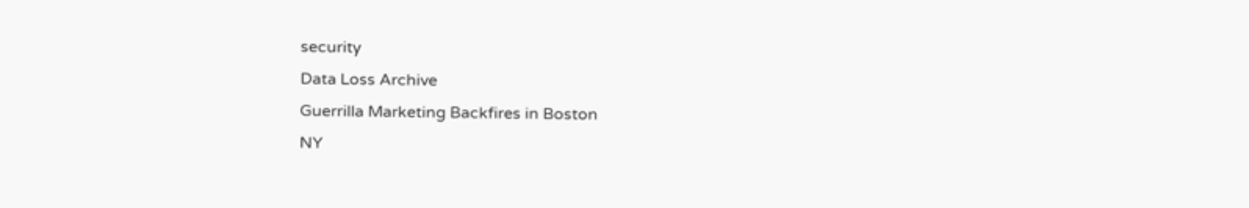security
Data Loss Archive
Guerrilla Marketing Backfires in Boston
NY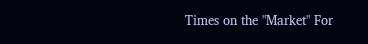Times on the "Market" For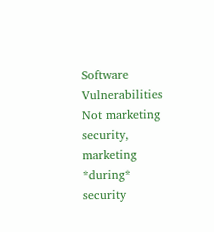Software Vulnerabilities
Not marketing security, marketing *during* security